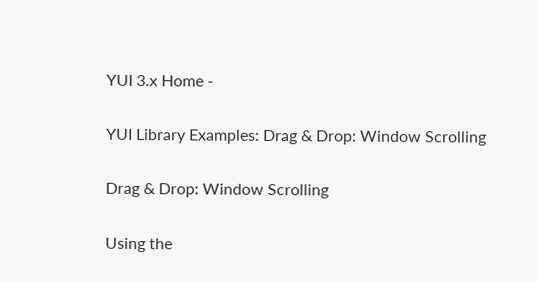YUI 3.x Home -

YUI Library Examples: Drag & Drop: Window Scrolling

Drag & Drop: Window Scrolling

Using the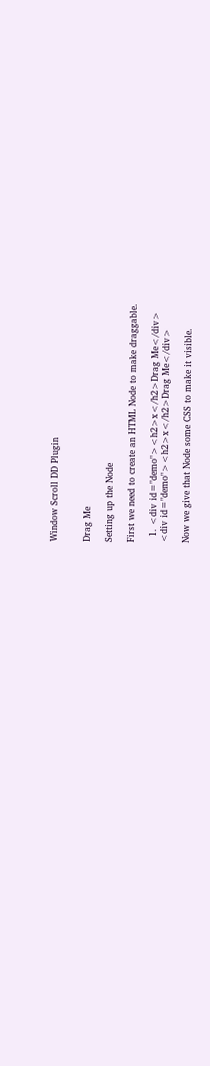Window Scroll DD Plugin


Drag Me

Setting up the Node

First we need to create an HTML Node to make draggable.

  1. <div id="demo"><h2>x</h2>Drag Me</div>
<div id="demo"><h2>x</h2>Drag Me</div>

Now we give that Node some CSS to make it visible.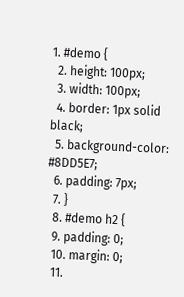1. #demo {
  2. height: 100px;
  3. width: 100px;
  4. border: 1px solid black;
  5. background-color: #8DD5E7;
  6. padding: 7px;
  7. }
  8. #demo h2 {
  9. padding: 0;
  10. margin: 0;
  11.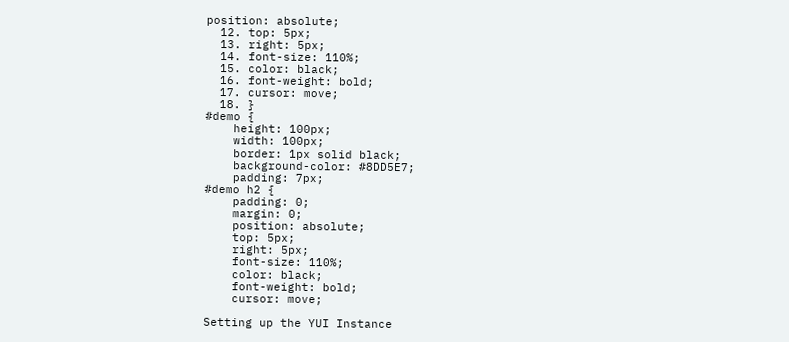position: absolute;
  12. top: 5px;
  13. right: 5px;
  14. font-size: 110%;
  15. color: black;
  16. font-weight: bold;
  17. cursor: move;
  18. }
#demo {
    height: 100px;
    width: 100px;
    border: 1px solid black;
    background-color: #8DD5E7;
    padding: 7px;
#demo h2 {
    padding: 0;
    margin: 0;
    position: absolute;
    top: 5px;
    right: 5px;
    font-size: 110%;
    color: black;
    font-weight: bold;
    cursor: move;

Setting up the YUI Instance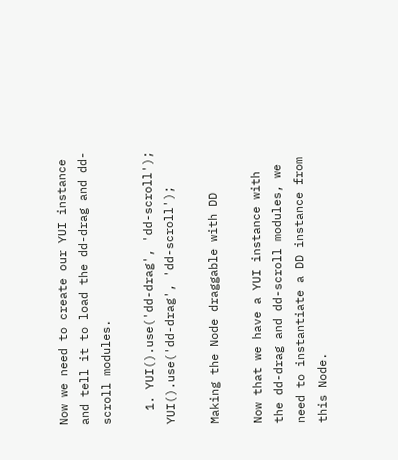Now we need to create our YUI instance and tell it to load the dd-drag and dd-scroll modules.

  1. YUI().use('dd-drag', 'dd-scroll');
YUI().use('dd-drag', 'dd-scroll');

Making the Node draggable with DD

Now that we have a YUI instance with the dd-drag and dd-scroll modules, we need to instantiate a DD instance from this Node.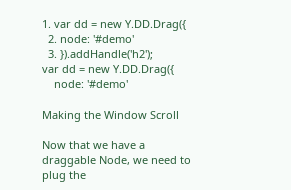1. var dd = new Y.DD.Drag({
  2. node: '#demo'
  3. }).addHandle('h2');
var dd = new Y.DD.Drag({
    node: '#demo'

Making the Window Scroll

Now that we have a draggable Node, we need to plug the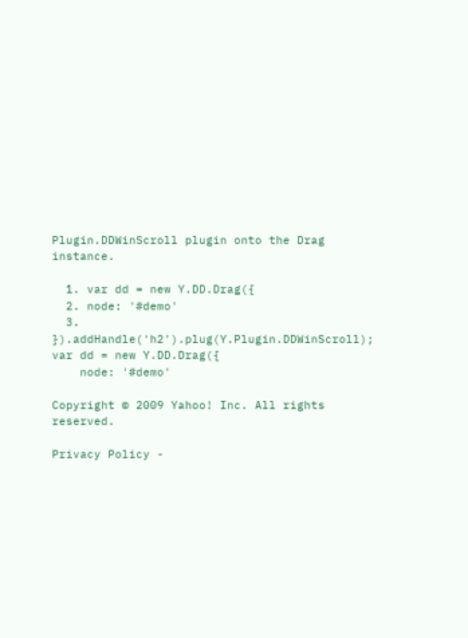Plugin.DDWinScroll plugin onto the Drag instance.

  1. var dd = new Y.DD.Drag({
  2. node: '#demo'
  3. }).addHandle('h2').plug(Y.Plugin.DDWinScroll);
var dd = new Y.DD.Drag({
    node: '#demo'

Copyright © 2009 Yahoo! Inc. All rights reserved.

Privacy Policy -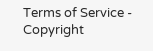Terms of Service - Copyright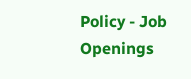Policy - Job Openings